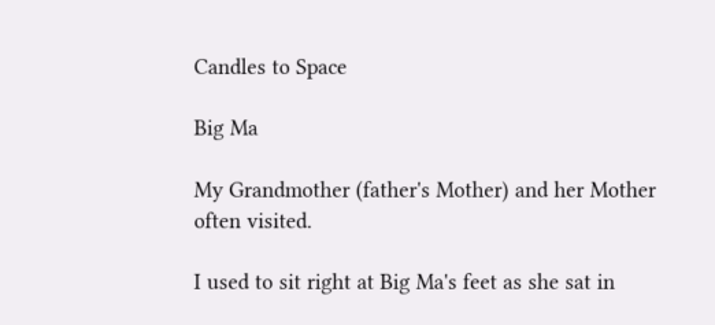Candles to Space

Big Ma

My Grandmother (father's Mother) and her Mother often visited.

I used to sit right at Big Ma's feet as she sat in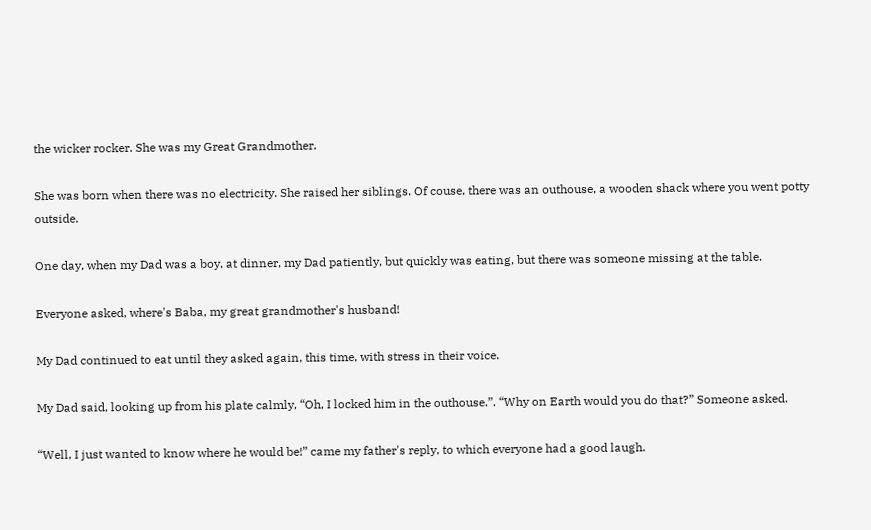the wicker rocker. She was my Great Grandmother.

She was born when there was no electricity. She raised her siblings. Of couse, there was an outhouse, a wooden shack where you went potty outside.

One day, when my Dad was a boy, at dinner, my Dad patiently, but quickly was eating, but there was someone missing at the table.

Everyone asked, where's Baba, my great grandmother's husband!

My Dad continued to eat until they asked again, this time, with stress in their voice.

My Dad said, looking up from his plate calmly, “Oh, I locked him in the outhouse.”. “Why on Earth would you do that?” Someone asked.

“Well, I just wanted to know where he would be!” came my father's reply, to which everyone had a good laugh.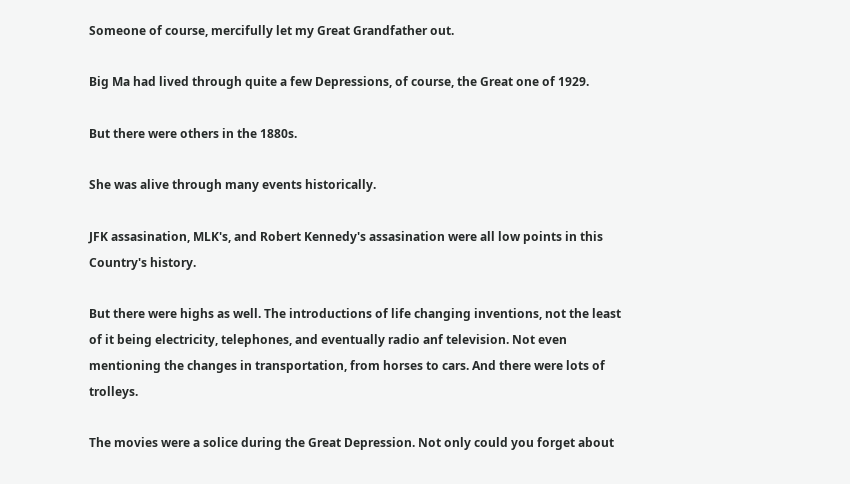Someone of course, mercifully let my Great Grandfather out.

Big Ma had lived through quite a few Depressions, of course, the Great one of 1929.

But there were others in the 1880s.

She was alive through many events historically.

JFK assasination, MLK's, and Robert Kennedy's assasination were all low points in this Country's history.

But there were highs as well. The introductions of life changing inventions, not the least of it being electricity, telephones, and eventually radio anf television. Not even mentioning the changes in transportation, from horses to cars. And there were lots of trolleys.

The movies were a solice during the Great Depression. Not only could you forget about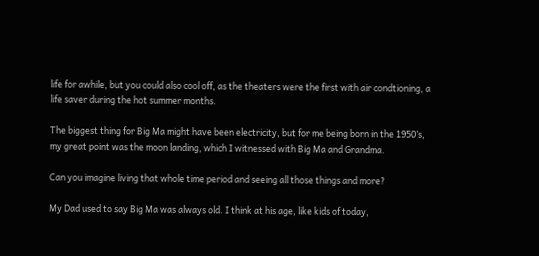life for awhile, but you could also cool off, as the theaters were the first with air condtioning, a life saver during the hot summer months.

The biggest thing for Big Ma might have been electricity, but for me being born in the 1950’s, my great point was the moon landing, which I witnessed with Big Ma and Grandma.

Can you imagine living that whole time period and seeing all those things and more?

My Dad used to say Big Ma was always old. I think at his age, like kids of today,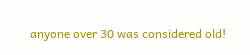anyone over 30 was considered old!